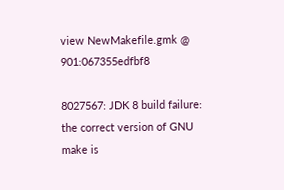view NewMakefile.gmk @ 901:067355edfbf8

8027567: JDK 8 build failure: the correct version of GNU make is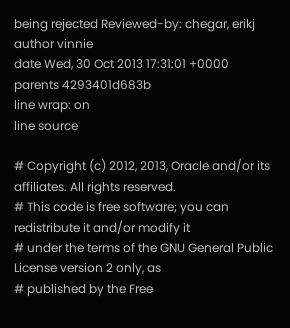being rejected Reviewed-by: chegar, erikj
author vinnie
date Wed, 30 Oct 2013 17:31:01 +0000
parents 4293401d683b
line wrap: on
line source

# Copyright (c) 2012, 2013, Oracle and/or its affiliates. All rights reserved.
# This code is free software; you can redistribute it and/or modify it
# under the terms of the GNU General Public License version 2 only, as
# published by the Free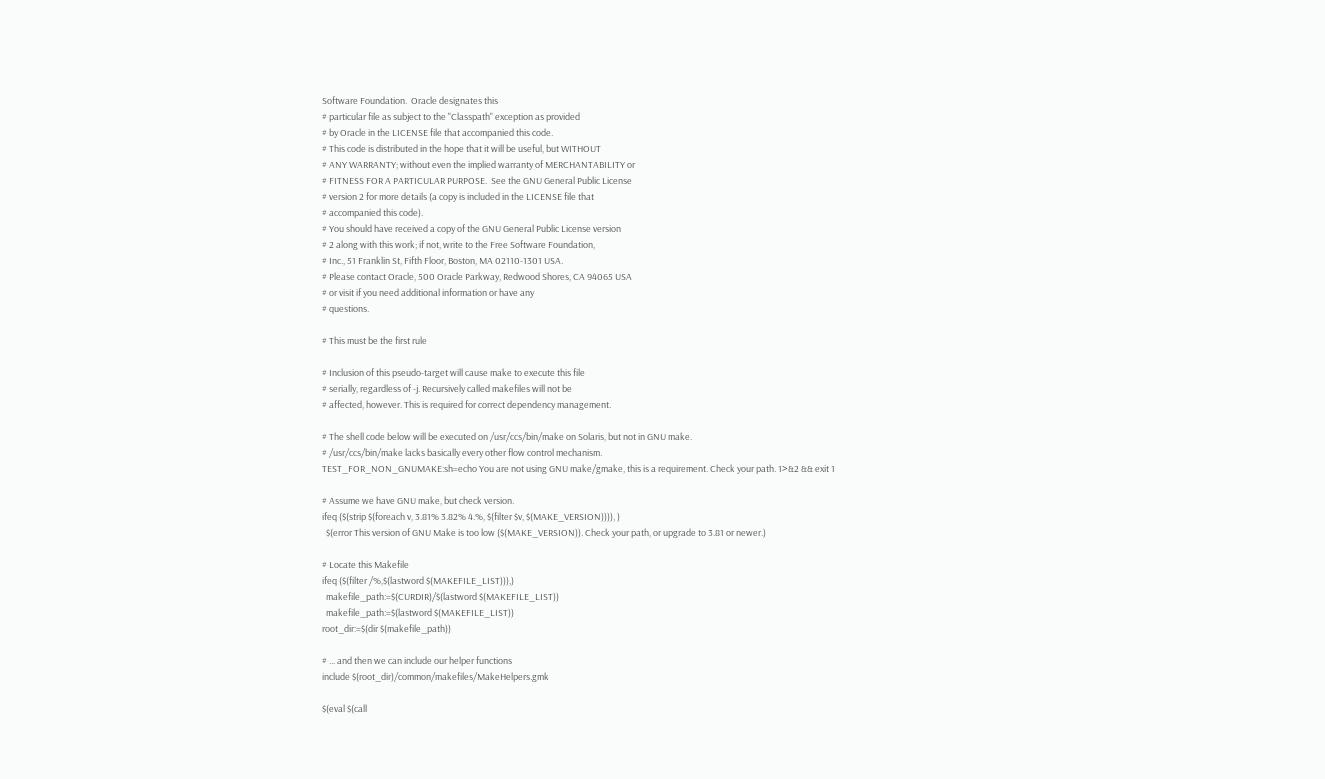Software Foundation.  Oracle designates this
# particular file as subject to the "Classpath" exception as provided
# by Oracle in the LICENSE file that accompanied this code.
# This code is distributed in the hope that it will be useful, but WITHOUT
# ANY WARRANTY; without even the implied warranty of MERCHANTABILITY or
# FITNESS FOR A PARTICULAR PURPOSE.  See the GNU General Public License
# version 2 for more details (a copy is included in the LICENSE file that
# accompanied this code).
# You should have received a copy of the GNU General Public License version
# 2 along with this work; if not, write to the Free Software Foundation,
# Inc., 51 Franklin St, Fifth Floor, Boston, MA 02110-1301 USA.
# Please contact Oracle, 500 Oracle Parkway, Redwood Shores, CA 94065 USA
# or visit if you need additional information or have any
# questions.

# This must be the first rule

# Inclusion of this pseudo-target will cause make to execute this file
# serially, regardless of -j. Recursively called makefiles will not be
# affected, however. This is required for correct dependency management.

# The shell code below will be executed on /usr/ccs/bin/make on Solaris, but not in GNU make.
# /usr/ccs/bin/make lacks basically every other flow control mechanism.
TEST_FOR_NON_GNUMAKE:sh=echo You are not using GNU make/gmake, this is a requirement. Check your path. 1>&2 && exit 1

# Assume we have GNU make, but check version.
ifeq ($(strip $(foreach v, 3.81% 3.82% 4.%, $(filter $v, $(MAKE_VERSION)))), )
  $(error This version of GNU Make is too low ($(MAKE_VERSION)). Check your path, or upgrade to 3.81 or newer.)

# Locate this Makefile
ifeq ($(filter /%,$(lastword $(MAKEFILE_LIST))),)
  makefile_path:=$(CURDIR)/$(lastword $(MAKEFILE_LIST))
  makefile_path:=$(lastword $(MAKEFILE_LIST))
root_dir:=$(dir $(makefile_path))

# ... and then we can include our helper functions
include $(root_dir)/common/makefiles/MakeHelpers.gmk

$(eval $(call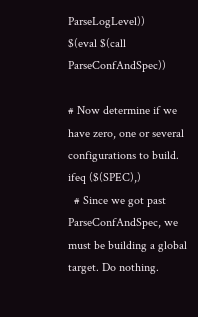ParseLogLevel))
$(eval $(call ParseConfAndSpec))

# Now determine if we have zero, one or several configurations to build.
ifeq ($(SPEC),)
  # Since we got past ParseConfAndSpec, we must be building a global target. Do nothing.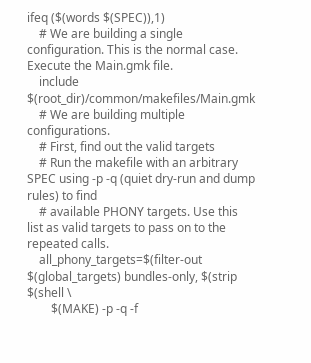ifeq ($(words $(SPEC)),1)
    # We are building a single configuration. This is the normal case. Execute the Main.gmk file.
    include $(root_dir)/common/makefiles/Main.gmk
    # We are building multiple configurations.
    # First, find out the valid targets
    # Run the makefile with an arbitrary SPEC using -p -q (quiet dry-run and dump rules) to find
    # available PHONY targets. Use this list as valid targets to pass on to the repeated calls.
    all_phony_targets=$(filter-out $(global_targets) bundles-only, $(strip $(shell \
        $(MAKE) -p -q -f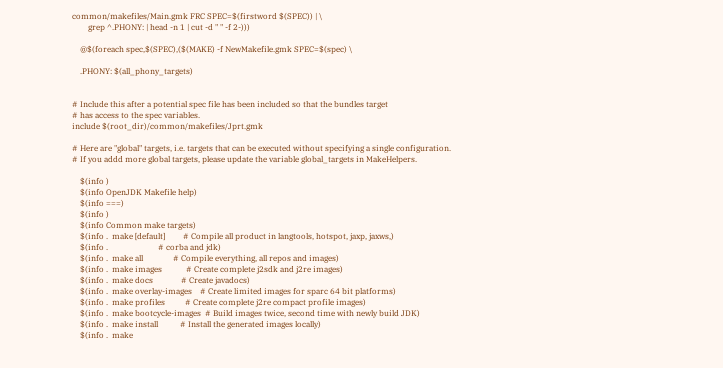common/makefiles/Main.gmk FRC SPEC=$(firstword $(SPEC)) | \
        grep ^.PHONY: | head -n 1 | cut -d " " -f 2-)))

    @$(foreach spec,$(SPEC),($(MAKE) -f NewMakefile.gmk SPEC=$(spec) \

    .PHONY: $(all_phony_targets)


# Include this after a potential spec file has been included so that the bundles target
# has access to the spec variables.
include $(root_dir)/common/makefiles/Jprt.gmk

# Here are "global" targets, i.e. targets that can be executed without specifying a single configuration.
# If you addd more global targets, please update the variable global_targets in MakeHelpers.

    $(info )
    $(info OpenJDK Makefile help)
    $(info ===)
    $(info )
    $(info Common make targets)
    $(info .  make [default]         # Compile all product in langtools, hotspot, jaxp, jaxws,)
    $(info .                         # corba and jdk)
    $(info .  make all               # Compile everything, all repos and images)
    $(info .  make images            # Create complete j2sdk and j2re images)
    $(info .  make docs              # Create javadocs)
    $(info .  make overlay-images    # Create limited images for sparc 64 bit platforms)
    $(info .  make profiles          # Create complete j2re compact profile images)
    $(info .  make bootcycle-images  # Build images twice, second time with newly build JDK)
    $(info .  make install           # Install the generated images locally)
    $(info .  make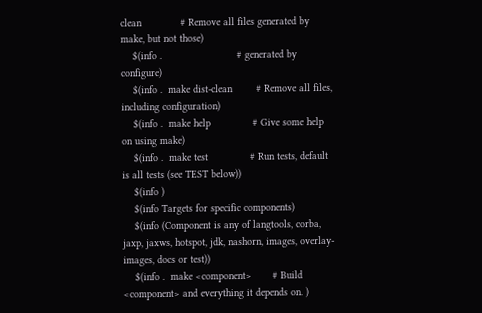clean             # Remove all files generated by make, but not those)
    $(info .                         # generated by configure)
    $(info .  make dist-clean        # Remove all files, including configuration)
    $(info .  make help              # Give some help on using make)
    $(info .  make test              # Run tests, default is all tests (see TEST below))
    $(info )
    $(info Targets for specific components)
    $(info (Component is any of langtools, corba, jaxp, jaxws, hotspot, jdk, nashorn, images, overlay-images, docs or test))
    $(info .  make <component>       # Build <component> and everything it depends on. )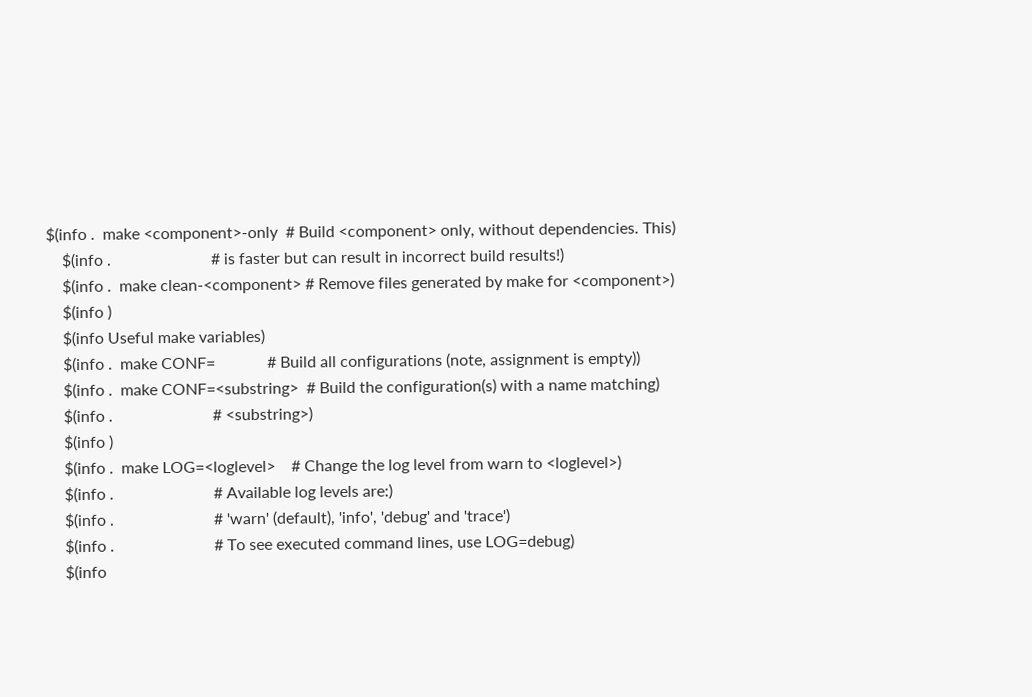$(info .  make <component>-only  # Build <component> only, without dependencies. This)
    $(info .                         # is faster but can result in incorrect build results!)
    $(info .  make clean-<component> # Remove files generated by make for <component>)
    $(info )
    $(info Useful make variables)
    $(info .  make CONF=             # Build all configurations (note, assignment is empty))
    $(info .  make CONF=<substring>  # Build the configuration(s) with a name matching)
    $(info .                         # <substring>)
    $(info )
    $(info .  make LOG=<loglevel>    # Change the log level from warn to <loglevel>)
    $(info .                         # Available log levels are:)
    $(info .                         # 'warn' (default), 'info', 'debug' and 'trace')
    $(info .                         # To see executed command lines, use LOG=debug)
    $(info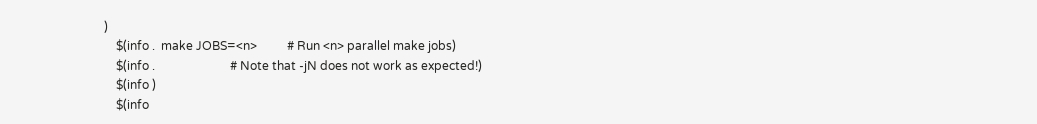)
    $(info .  make JOBS=<n>          # Run <n> parallel make jobs)
    $(info .                         # Note that -jN does not work as expected!)
    $(info )
    $(info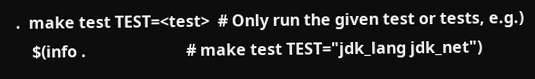.  make test TEST=<test>  # Only run the given test or tests, e.g.)
    $(info .                         # make test TEST="jdk_lang jdk_net")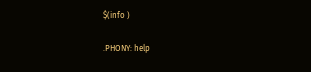$(info )

.PHONY: help